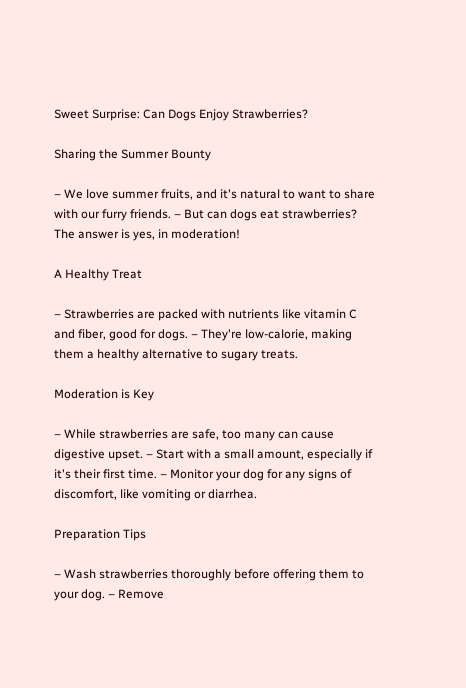Sweet Surprise: Can Dogs Enjoy Strawberries?

Sharing the Summer Bounty

– We love summer fruits, and it's natural to want to share with our furry friends. – But can dogs eat strawberries? The answer is yes, in moderation!

A Healthy Treat

– Strawberries are packed with nutrients like vitamin C and fiber, good for dogs. – They're low-calorie, making them a healthy alternative to sugary treats.

Moderation is Key

– While strawberries are safe, too many can cause digestive upset. – Start with a small amount, especially if it's their first time. – Monitor your dog for any signs of discomfort, like vomiting or diarrhea.

Preparation Tips

– Wash strawberries thoroughly before offering them to your dog. – Remove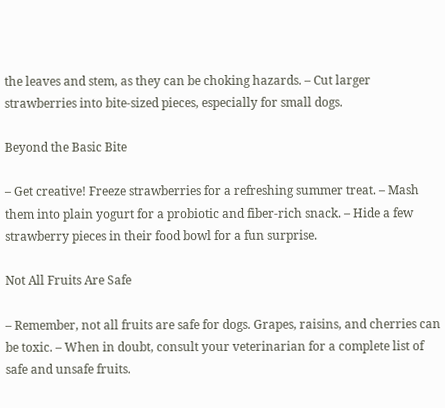the leaves and stem, as they can be choking hazards. – Cut larger strawberries into bite-sized pieces, especially for small dogs.

Beyond the Basic Bite

– Get creative! Freeze strawberries for a refreshing summer treat. – Mash them into plain yogurt for a probiotic and fiber-rich snack. – Hide a few strawberry pieces in their food bowl for a fun surprise.

Not All Fruits Are Safe

– Remember, not all fruits are safe for dogs. Grapes, raisins, and cherries can be toxic. – When in doubt, consult your veterinarian for a complete list of safe and unsafe fruits.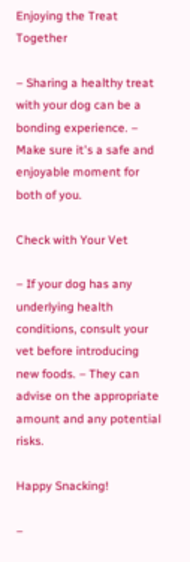Enjoying the Treat Together

– Sharing a healthy treat with your dog can be a bonding experience. – Make sure it's a safe and enjoyable moment for both of you.

Check with Your Vet

– If your dog has any underlying health conditions, consult your vet before introducing new foods. – They can advise on the appropriate amount and any potential risks.

Happy Snacking!

–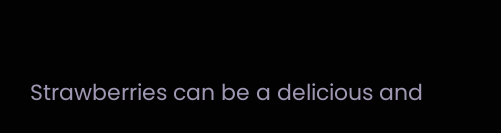Strawberries can be a delicious and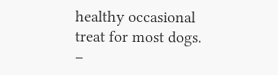healthy occasional treat for most dogs. –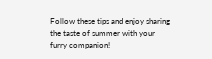Follow these tips and enjoy sharing the taste of summer with your furry companion!